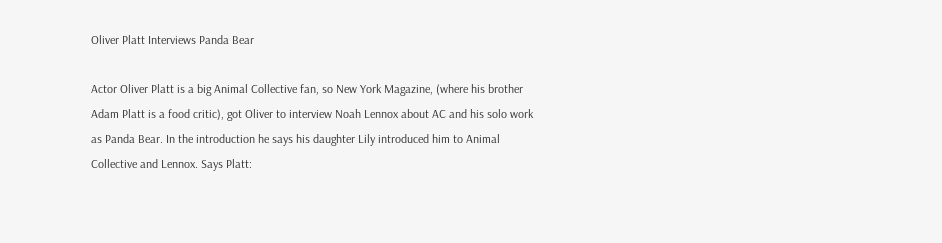Oliver Platt Interviews Panda Bear

Actor Oliver Platt is a big Animal Collective fan, so New York Magazine, (where his brother Adam Platt is a food critic), got Oliver to interview Noah Lennox about AC and his solo work as Panda Bear. In the introduction he says his daughter Lily introduced him to Animal Collective and Lennox. Says Platt: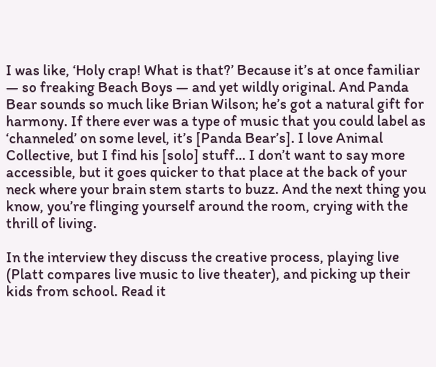I was like, ‘Holy crap! What is that?’ Because it’s at once familiar — so freaking Beach Boys — and yet wildly original. And Panda Bear sounds so much like Brian Wilson; he’s got a natural gift for harmony. If there ever was a type of music that you could label as ‘channeled’ on some level, it’s [Panda Bear’s]. I love Animal Collective, but I find his [solo] stuff… I don’t want to say more accessible, but it goes quicker to that place at the back of your neck where your brain stem starts to buzz. And the next thing you know, you’re flinging yourself around the room, crying with the thrill of living.

In the interview they discuss the creative process, playing live (Platt compares live music to live theater), and picking up their kids from school. Read it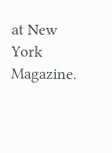at New York Magazine.